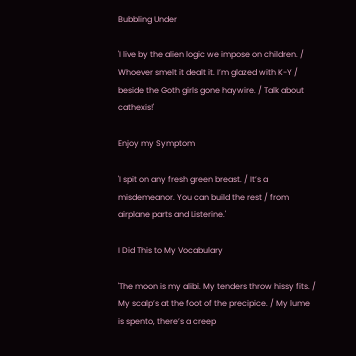Bubbling Under

'I live by the alien logic we impose on children. / Whoever smelt it dealt it. I’m glazed with K-Y / beside the Goth girls gone haywire. / Talk about cathexis!'

Enjoy my Symptom

'I spit on any fresh green breast. / It’s a misdemeanor. You can build the rest / from airplane parts and Listerine.'

I Did This to My Vocabulary

'The moon is my alibi. My tenders throw hissy fits. / My scalp’s at the foot of the precipice. / My lume is spento, there’s a creep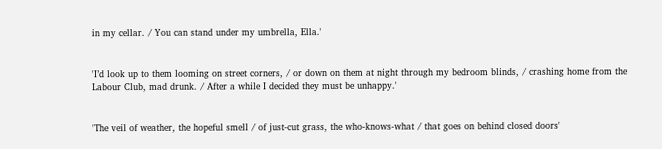in my cellar. / You can stand under my umbrella, Ella.'


'I’d look up to them looming on street corners, / or down on them at night through my bedroom blinds, / crashing home from the Labour Club, mad drunk. / After a while I decided they must be unhappy.'


'The veil of weather, the hopeful smell / of just-cut grass, the who-knows-what / that goes on behind closed doors'